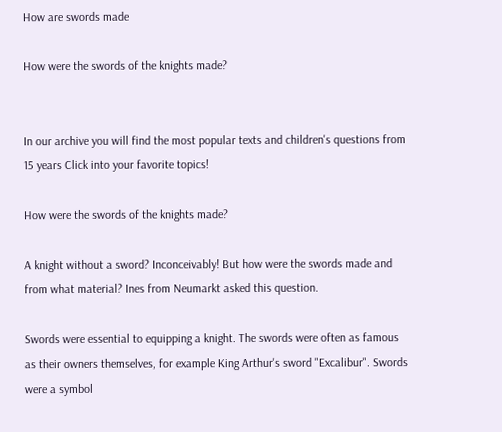How are swords made

How were the swords of the knights made?


In our archive you will find the most popular texts and children's questions from 15 years Click into your favorite topics!

How were the swords of the knights made?

A knight without a sword? Inconceivably! But how were the swords made and from what material? Ines from Neumarkt asked this question.

Swords were essential to equipping a knight. The swords were often as famous as their owners themselves, for example King Arthur's sword "Excalibur". Swords were a symbol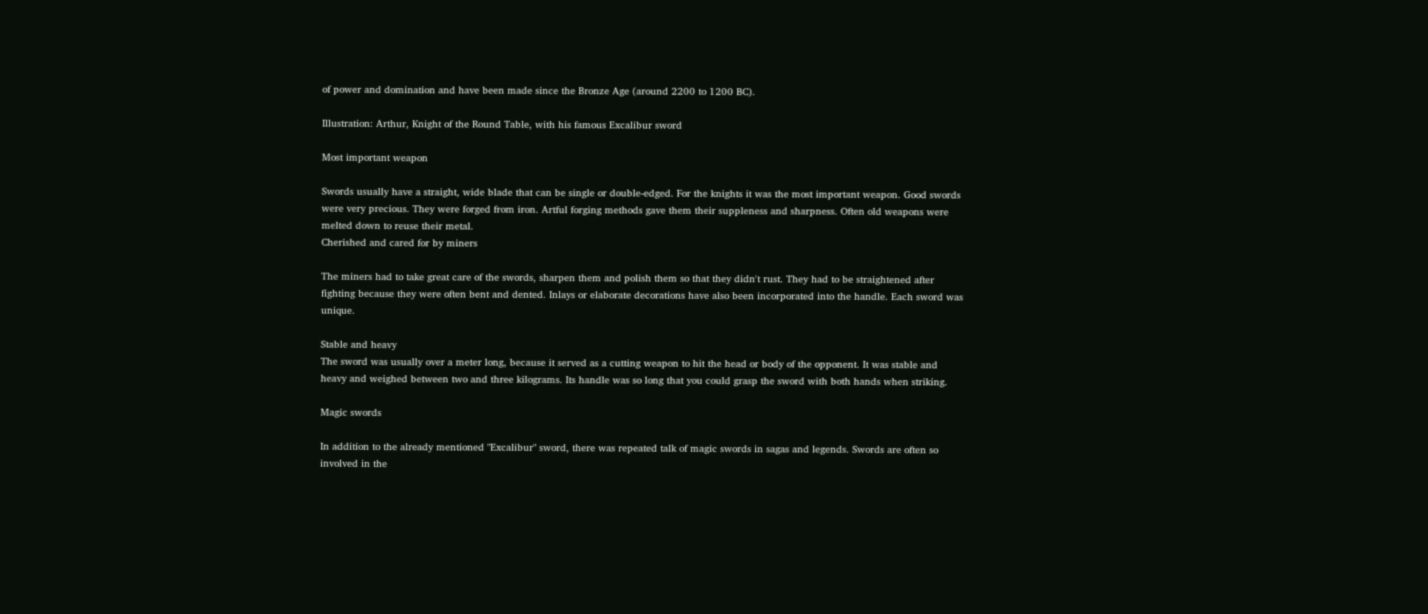of power and domination and have been made since the Bronze Age (around 2200 to 1200 BC).

Illustration: Arthur, Knight of the Round Table, with his famous Excalibur sword

Most important weapon

Swords usually have a straight, wide blade that can be single or double-edged. For the knights it was the most important weapon. Good swords were very precious. They were forged from iron. Artful forging methods gave them their suppleness and sharpness. Often old weapons were melted down to reuse their metal.
Cherished and cared for by miners

The miners had to take great care of the swords, sharpen them and polish them so that they didn't rust. They had to be straightened after fighting because they were often bent and dented. Inlays or elaborate decorations have also been incorporated into the handle. Each sword was unique.

Stable and heavy
The sword was usually over a meter long, because it served as a cutting weapon to hit the head or body of the opponent. It was stable and heavy and weighed between two and three kilograms. Its handle was so long that you could grasp the sword with both hands when striking.

Magic swords

In addition to the already mentioned "Excalibur" sword, there was repeated talk of magic swords in sagas and legends. Swords are often so involved in the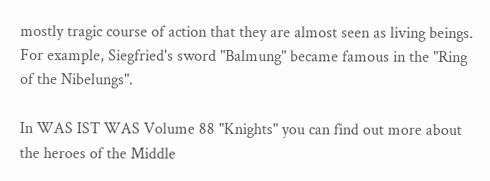mostly tragic course of action that they are almost seen as living beings. For example, Siegfried's sword "Balmung" became famous in the "Ring of the Nibelungs".

In WAS IST WAS Volume 88 "Knights" you can find out more about the heroes of the Middle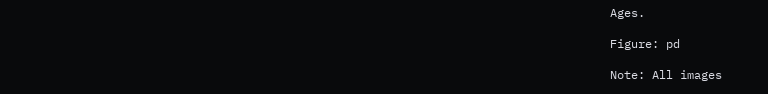Ages.

Figure: pd

Note: All images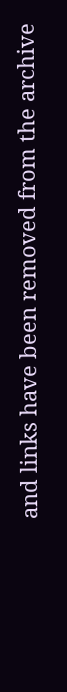and links have been removed from the archive